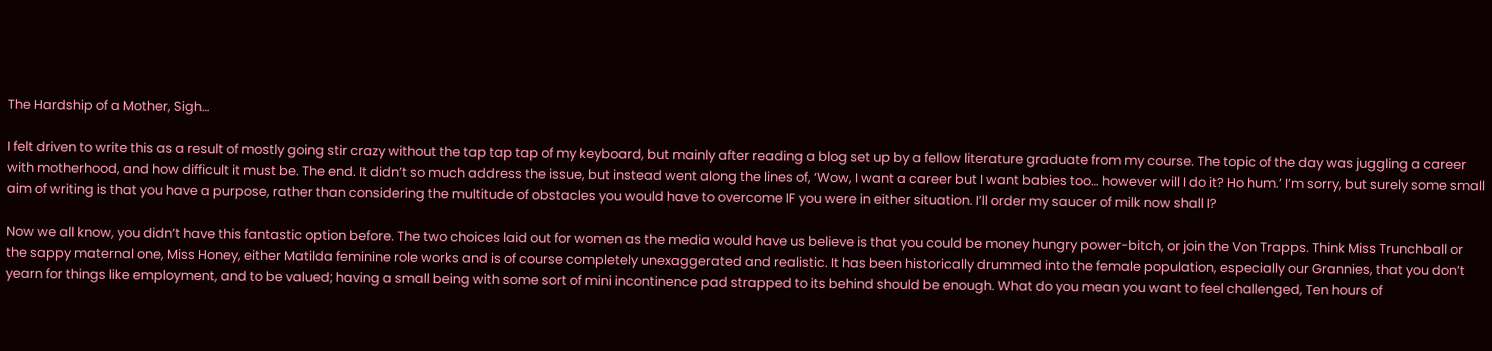The Hardship of a Mother, Sigh…

I felt driven to write this as a result of mostly going stir crazy without the tap tap tap of my keyboard, but mainly after reading a blog set up by a fellow literature graduate from my course. The topic of the day was juggling a career with motherhood, and how difficult it must be. The end. It didn’t so much address the issue, but instead went along the lines of, ‘Wow, I want a career but I want babies too… however will I do it? Ho hum.’ I’m sorry, but surely some small aim of writing is that you have a purpose, rather than considering the multitude of obstacles you would have to overcome IF you were in either situation. I’ll order my saucer of milk now shall I?

Now we all know, you didn’t have this fantastic option before. The two choices laid out for women as the media would have us believe is that you could be money hungry power-bitch, or join the Von Trapps. Think Miss Trunchball or the sappy maternal one, Miss Honey, either Matilda feminine role works and is of course completely unexaggerated and realistic. It has been historically drummed into the female population, especially our Grannies, that you don’t yearn for things like employment, and to be valued; having a small being with some sort of mini incontinence pad strapped to its behind should be enough. What do you mean you want to feel challenged, Ten hours of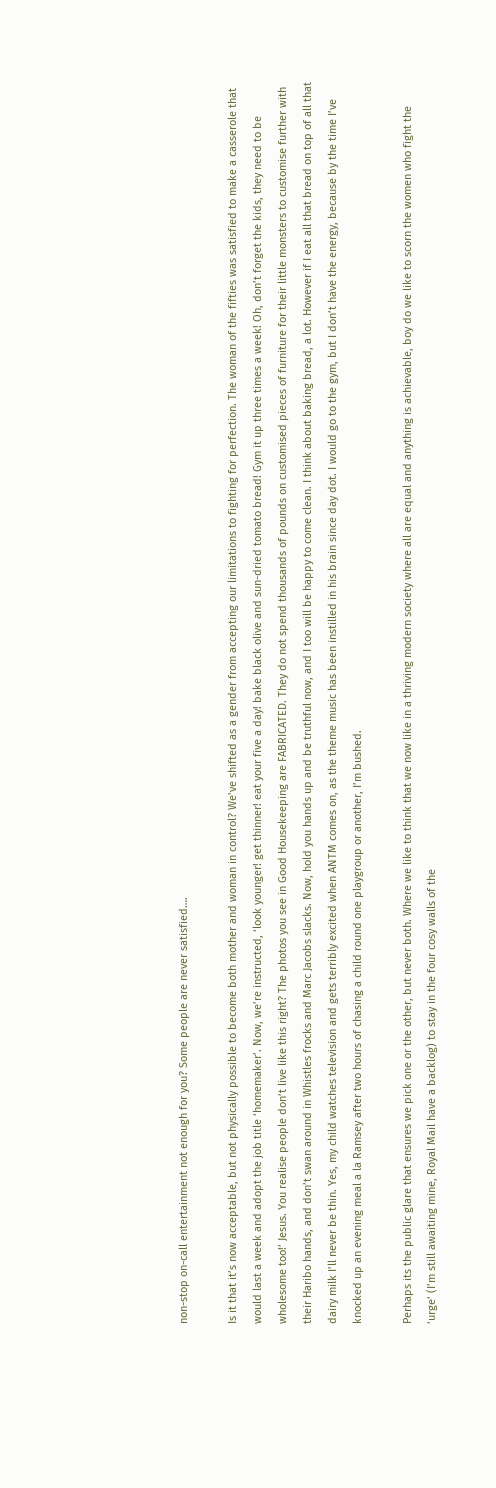non-stop on-call entertainment not enough for you? Some people are never satisfied….

Is it that it’s now acceptable, but not physically possible to become both mother and woman in control? We’ve shifted as a gender from accepting our limitations to fighting for perfection. The woman of the fifties was satisfied to make a casserole that would last a week and adopt the job title ‘homemaker’. Now, we’re instructed, ‘look younger! get thinner! eat your five a day! bake black olive and sun-dried tomato bread! Gym it up three times a week! Oh, don’t forget the kids, they need to be wholesome too!’ Jesus. You realise people don’t live like this right? The photos you see in Good Housekeeping are FABRICATED. They do not spend thousands of pounds on customised pieces of furniture for their little monsters to customise further with their Haribo hands, and don’t swan around in Whistles frocks and Marc Jacobs slacks. Now, hold you hands up and be truthful now, and I too will be happy to come clean. I think about baking bread, a lot. However if I eat all that bread on top of all that dairy milk I’ll never be thin. Yes, my child watches television and gets terribly excited when ANTM comes on, as the theme music has been instilled in his brain since day dot. I would go to the gym, but I don’t have the energy, because by the time I’ve knocked up an evening meal a la Ramsey after two hours of chasing a child round one playgroup or another, I’m bushed.

Perhaps its the public glare that ensures we pick one or the other, but never both. Where we like to think that we now like in a thriving modern society where all are equal and anything is achievable, boy do we like to scorn the women who fight the ‘urge’ (I’m still awaiting mine, Royal Mail have a backlog) to stay in the four cosy walls of the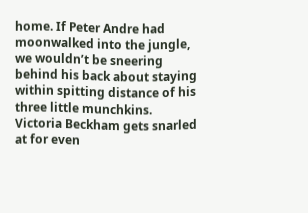home. If Peter Andre had moonwalked into the jungle, we wouldn’t be sneering behind his back about staying within spitting distance of his three little munchkins. Victoria Beckham gets snarled at for even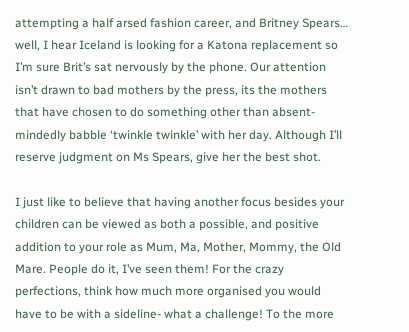attempting a half arsed fashion career, and Britney Spears… well, I hear Iceland is looking for a Katona replacement so I’m sure Brit’s sat nervously by the phone. Our attention isn’t drawn to bad mothers by the press, its the mothers that have chosen to do something other than absent-mindedly babble ‘twinkle twinkle’ with her day. Although I’ll reserve judgment on Ms Spears, give her the best shot.

I just like to believe that having another focus besides your children can be viewed as both a possible, and positive addition to your role as Mum, Ma, Mother, Mommy, the Old Mare. People do it, I’ve seen them! For the crazy perfections, think how much more organised you would have to be with a sideline- what a challenge! To the more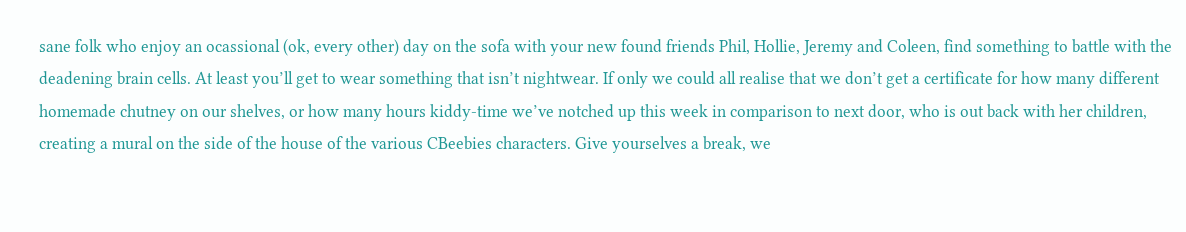sane folk who enjoy an ocassional (ok, every other) day on the sofa with your new found friends Phil, Hollie, Jeremy and Coleen, find something to battle with the deadening brain cells. At least you’ll get to wear something that isn’t nightwear. If only we could all realise that we don’t get a certificate for how many different homemade chutney on our shelves, or how many hours kiddy-time we’ve notched up this week in comparison to next door, who is out back with her children, creating a mural on the side of the house of the various CBeebies characters. Give yourselves a break, we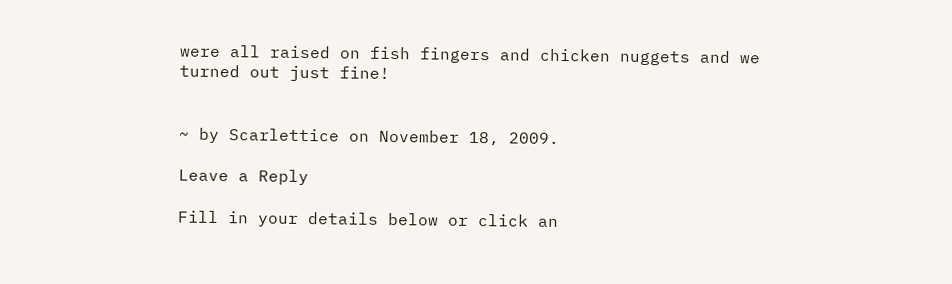were all raised on fish fingers and chicken nuggets and we turned out just fine!


~ by Scarlettice on November 18, 2009.

Leave a Reply

Fill in your details below or click an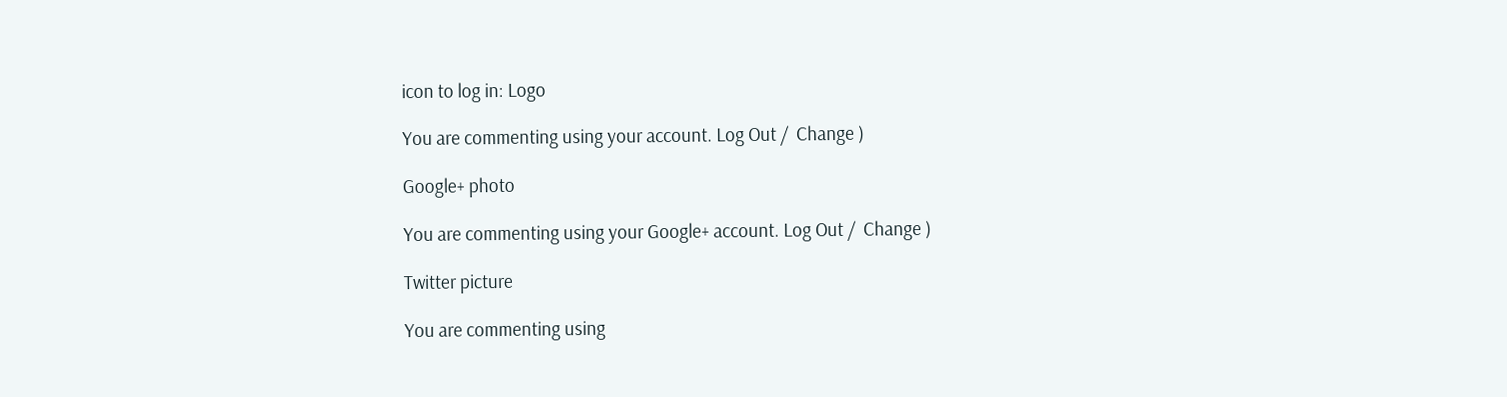icon to log in: Logo

You are commenting using your account. Log Out /  Change )

Google+ photo

You are commenting using your Google+ account. Log Out /  Change )

Twitter picture

You are commenting using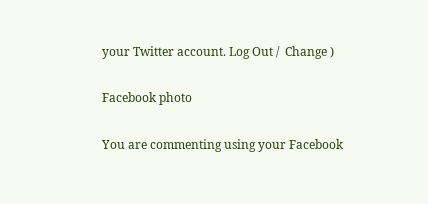your Twitter account. Log Out /  Change )

Facebook photo

You are commenting using your Facebook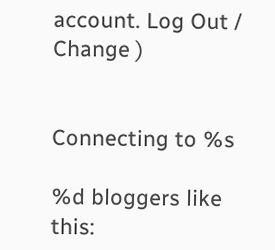account. Log Out /  Change )


Connecting to %s

%d bloggers like this: